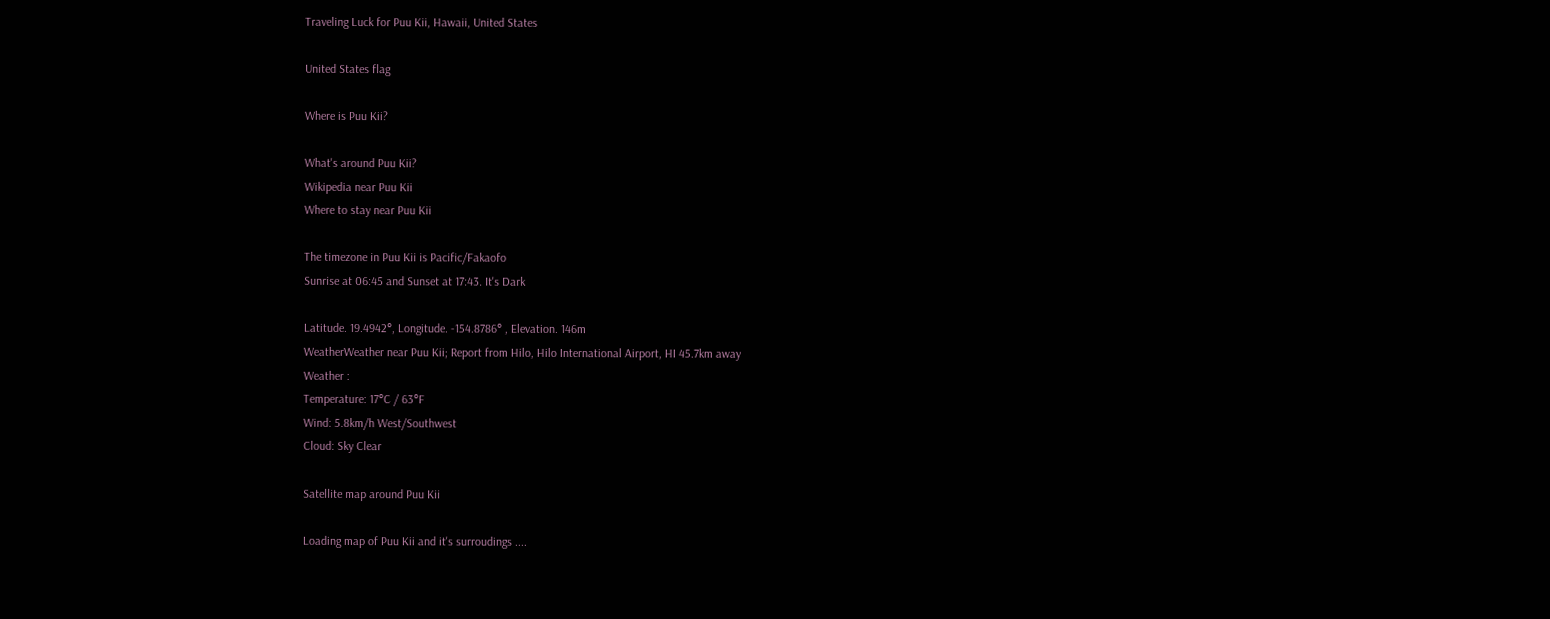Traveling Luck for Puu Kii, Hawaii, United States

United States flag

Where is Puu Kii?

What's around Puu Kii?
Wikipedia near Puu Kii
Where to stay near Puu Kii

The timezone in Puu Kii is Pacific/Fakaofo
Sunrise at 06:45 and Sunset at 17:43. It's Dark

Latitude. 19.4942°, Longitude. -154.8786° , Elevation. 146m
WeatherWeather near Puu Kii; Report from Hilo, Hilo International Airport, HI 45.7km away
Weather :
Temperature: 17°C / 63°F
Wind: 5.8km/h West/Southwest
Cloud: Sky Clear

Satellite map around Puu Kii

Loading map of Puu Kii and it's surroudings ....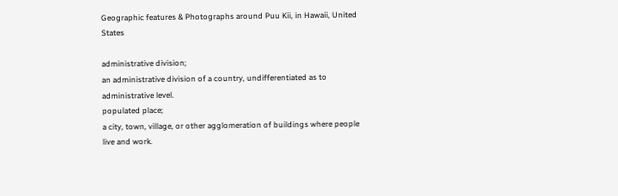Geographic features & Photographs around Puu Kii, in Hawaii, United States

administrative division;
an administrative division of a country, undifferentiated as to administrative level.
populated place;
a city, town, village, or other agglomeration of buildings where people live and work.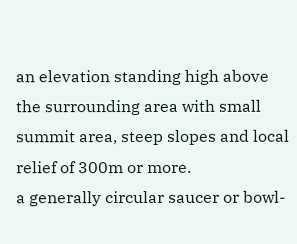an elevation standing high above the surrounding area with small summit area, steep slopes and local relief of 300m or more.
a generally circular saucer or bowl-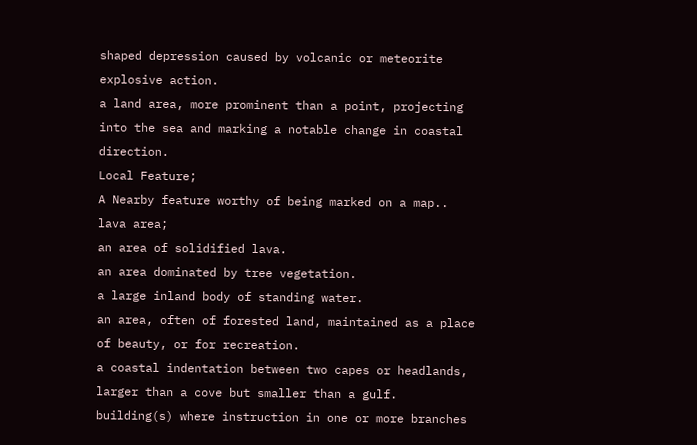shaped depression caused by volcanic or meteorite explosive action.
a land area, more prominent than a point, projecting into the sea and marking a notable change in coastal direction.
Local Feature;
A Nearby feature worthy of being marked on a map..
lava area;
an area of solidified lava.
an area dominated by tree vegetation.
a large inland body of standing water.
an area, often of forested land, maintained as a place of beauty, or for recreation.
a coastal indentation between two capes or headlands, larger than a cove but smaller than a gulf.
building(s) where instruction in one or more branches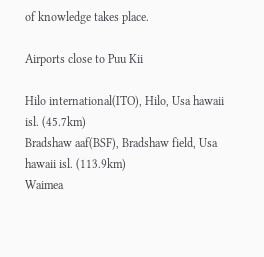of knowledge takes place.

Airports close to Puu Kii

Hilo international(ITO), Hilo, Usa hawaii isl. (45.7km)
Bradshaw aaf(BSF), Bradshaw field, Usa hawaii isl. (113.9km)
Waimea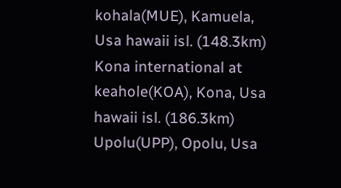kohala(MUE), Kamuela, Usa hawaii isl. (148.3km)
Kona international at keahole(KOA), Kona, Usa hawaii isl. (186.3km)
Upolu(UPP), Opolu, Usa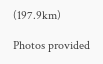(197.9km)

Photos provided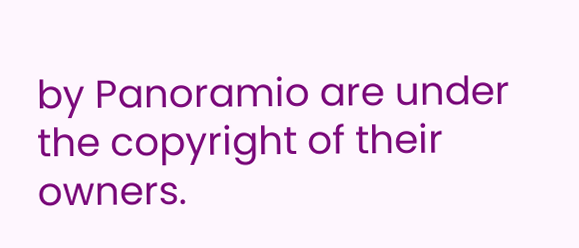by Panoramio are under the copyright of their owners.